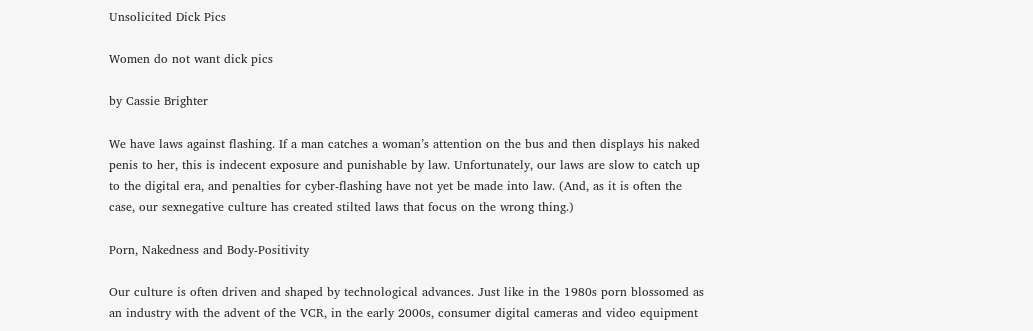Unsolicited Dick Pics

Women do not want dick pics

by Cassie Brighter

We have laws against flashing. If a man catches a woman’s attention on the bus and then displays his naked penis to her, this is indecent exposure and punishable by law. Unfortunately, our laws are slow to catch up to the digital era, and penalties for cyber-flashing have not yet be made into law. (And, as it is often the case, our sexnegative culture has created stilted laws that focus on the wrong thing.)

Porn, Nakedness and Body-Positivity

Our culture is often driven and shaped by technological advances. Just like in the 1980s porn blossomed as an industry with the advent of the VCR, in the early 2000s, consumer digital cameras and video equipment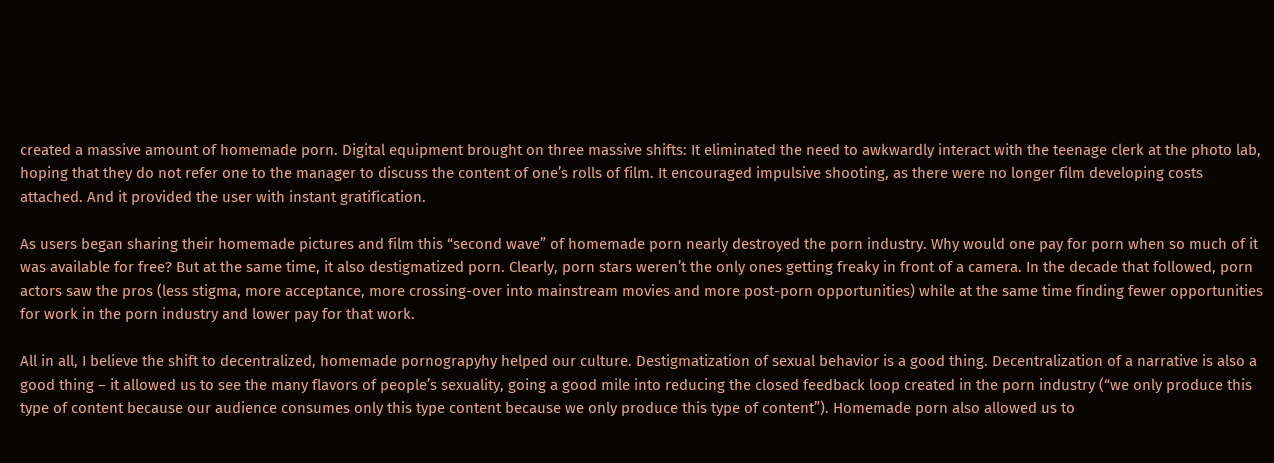created a massive amount of homemade porn. Digital equipment brought on three massive shifts: It eliminated the need to awkwardly interact with the teenage clerk at the photo lab, hoping that they do not refer one to the manager to discuss the content of one’s rolls of film. It encouraged impulsive shooting, as there were no longer film developing costs attached. And it provided the user with instant gratification.

As users began sharing their homemade pictures and film this “second wave” of homemade porn nearly destroyed the porn industry. Why would one pay for porn when so much of it was available for free? But at the same time, it also destigmatized porn. Clearly, porn stars weren’t the only ones getting freaky in front of a camera. In the decade that followed, porn actors saw the pros (less stigma, more acceptance, more crossing-over into mainstream movies and more post-porn opportunities) while at the same time finding fewer opportunities for work in the porn industry and lower pay for that work.

All in all, I believe the shift to decentralized, homemade pornograpyhy helped our culture. Destigmatization of sexual behavior is a good thing. Decentralization of a narrative is also a good thing – it allowed us to see the many flavors of people’s sexuality, going a good mile into reducing the closed feedback loop created in the porn industry (“we only produce this type of content because our audience consumes only this type content because we only produce this type of content”). Homemade porn also allowed us to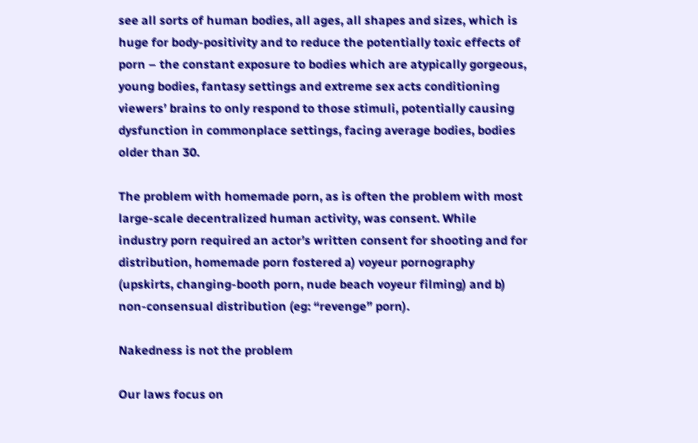see all sorts of human bodies, all ages, all shapes and sizes, which is huge for body-positivity and to reduce the potentially toxic effects of porn – the constant exposure to bodies which are atypically gorgeous, young bodies, fantasy settings and extreme sex acts conditioning viewers’ brains to only respond to those stimuli, potentially causing dysfunction in commonplace settings, facing average bodies, bodies older than 30.

The problem with homemade porn, as is often the problem with most large-scale decentralized human activity, was consent. While industry porn required an actor’s written consent for shooting and for distribution, homemade porn fostered a) voyeur pornography (upskirts, changing-booth porn, nude beach voyeur filming) and b) non-consensual distribution (eg: “revenge” porn).

Nakedness is not the problem

Our laws focus on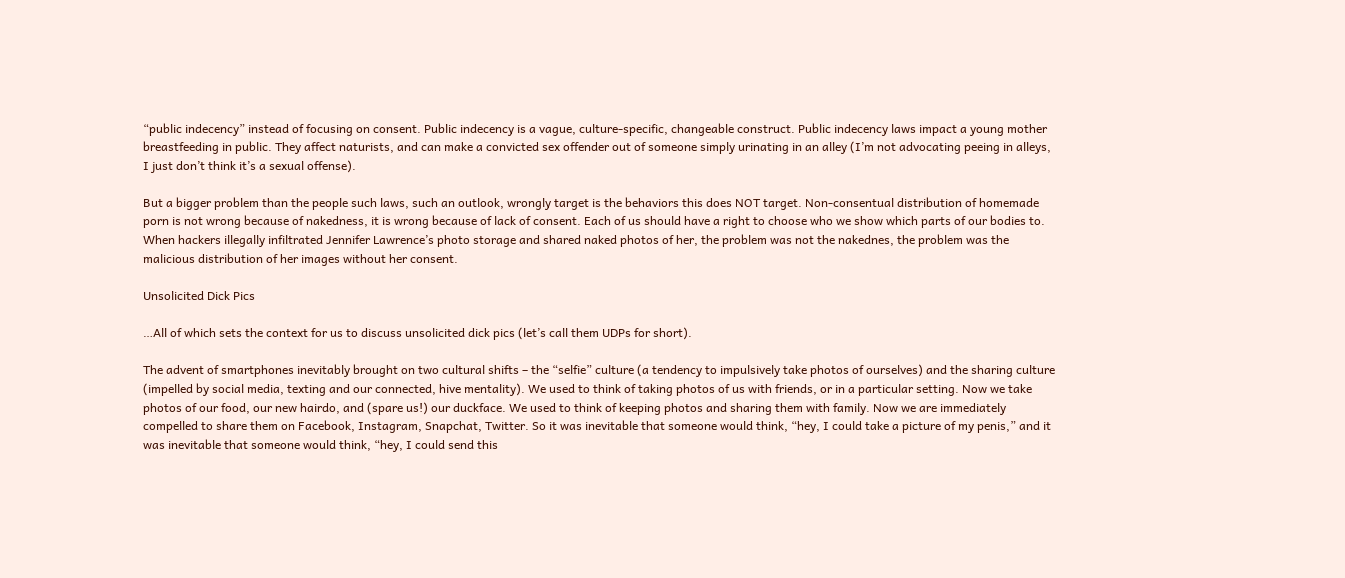“public indecency” instead of focusing on consent. Public indecency is a vague, culture-specific, changeable construct. Public indecency laws impact a young mother breastfeeding in public. They affect naturists, and can make a convicted sex offender out of someone simply urinating in an alley (I’m not advocating peeing in alleys, I just don’t think it’s a sexual offense).

But a bigger problem than the people such laws, such an outlook, wrongly target is the behaviors this does NOT target. Non-consentual distribution of homemade porn is not wrong because of nakedness, it is wrong because of lack of consent. Each of us should have a right to choose who we show which parts of our bodies to. When hackers illegally infiltrated Jennifer Lawrence’s photo storage and shared naked photos of her, the problem was not the nakednes, the problem was the malicious distribution of her images without her consent.

Unsolicited Dick Pics

…All of which sets the context for us to discuss unsolicited dick pics (let’s call them UDPs for short).

The advent of smartphones inevitably brought on two cultural shifts – the “selfie” culture (a tendency to impulsively take photos of ourselves) and the sharing culture (impelled by social media, texting and our connected, hive mentality). We used to think of taking photos of us with friends, or in a particular setting. Now we take photos of our food, our new hairdo, and (spare us!) our duckface. We used to think of keeping photos and sharing them with family. Now we are immediately compelled to share them on Facebook, Instagram, Snapchat, Twitter. So it was inevitable that someone would think, “hey, I could take a picture of my penis,” and it was inevitable that someone would think, “hey, I could send this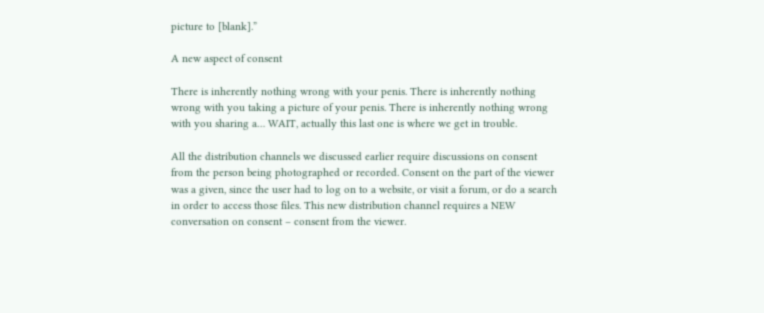picture to [blank].”

A new aspect of consent

There is inherently nothing wrong with your penis. There is inherently nothing wrong with you taking a picture of your penis. There is inherently nothing wrong with you sharing a… WAIT, actually this last one is where we get in trouble.

All the distribution channels we discussed earlier require discussions on consent from the person being photographed or recorded. Consent on the part of the viewer was a given, since the user had to log on to a website, or visit a forum, or do a search in order to access those files. This new distribution channel requires a NEW conversation on consent – consent from the viewer.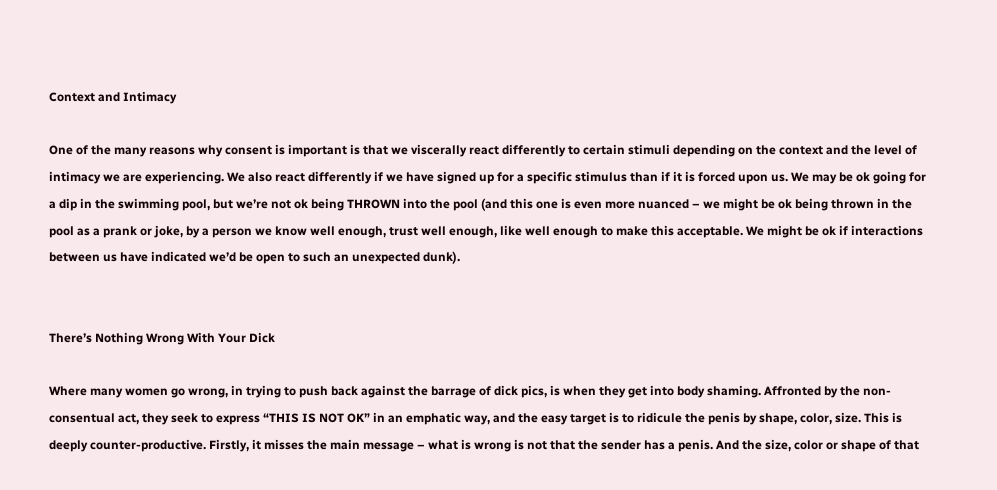Context and Intimacy

One of the many reasons why consent is important is that we viscerally react differently to certain stimuli depending on the context and the level of intimacy we are experiencing. We also react differently if we have signed up for a specific stimulus than if it is forced upon us. We may be ok going for a dip in the swimming pool, but we’re not ok being THROWN into the pool (and this one is even more nuanced – we might be ok being thrown in the pool as a prank or joke, by a person we know well enough, trust well enough, like well enough to make this acceptable. We might be ok if interactions between us have indicated we’d be open to such an unexpected dunk).


There’s Nothing Wrong With Your Dick

Where many women go wrong, in trying to push back against the barrage of dick pics, is when they get into body shaming. Affronted by the non-consentual act, they seek to express “THIS IS NOT OK” in an emphatic way, and the easy target is to ridicule the penis by shape, color, size. This is deeply counter-productive. Firstly, it misses the main message – what is wrong is not that the sender has a penis. And the size, color or shape of that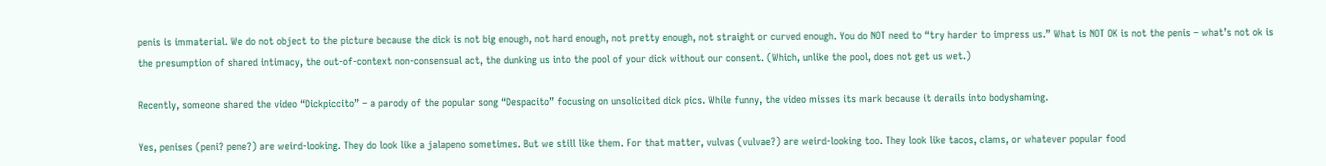penis is immaterial. We do not object to the picture because the dick is not big enough, not hard enough, not pretty enough, not straight or curved enough. You do NOT need to “try harder to impress us.” What is NOT OK is not the penis – what’s not ok is the presumption of shared intimacy, the out-of-context non-consensual act, the dunking us into the pool of your dick without our consent. (Which, unlike the pool, does not get us wet.)

Recently, someone shared the video “Dickpiccito” – a parody of the popular song “Despacito” focusing on unsolicited dick pics. While funny, the video misses its mark because it derails into bodyshaming.

Yes, penises (peni? pene?) are weird-looking. They do look like a jalapeno sometimes. But we still like them. For that matter, vulvas (vulvae?) are weird-looking too. They look like tacos, clams, or whatever popular food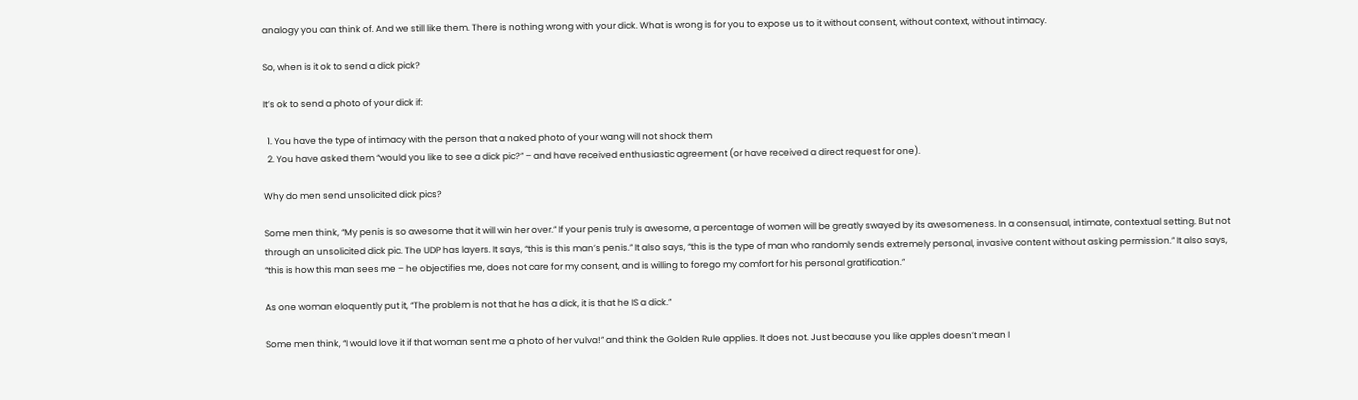analogy you can think of. And we still like them. There is nothing wrong with your dick. What is wrong is for you to expose us to it without consent, without context, without intimacy.

So, when is it ok to send a dick pick?

It’s ok to send a photo of your dick if:

  1. You have the type of intimacy with the person that a naked photo of your wang will not shock them
  2. You have asked them “would you like to see a dick pic?” – and have received enthusiastic agreement (or have received a direct request for one).

Why do men send unsolicited dick pics?

Some men think, “My penis is so awesome that it will win her over.” If your penis truly is awesome, a percentage of women will be greatly swayed by its awesomeness. In a consensual, intimate, contextual setting. But not through an unsolicited dick pic. The UDP has layers. It says, “this is this man’s penis.” It also says, “this is the type of man who randomly sends extremely personal, invasive content without asking permission.” It also says, “this is how this man sees me – he objectifies me, does not care for my consent, and is willing to forego my comfort for his personal gratification.”

As one woman eloquently put it, “The problem is not that he has a dick, it is that he IS a dick.”

Some men think, “I would love it if that woman sent me a photo of her vulva!” and think the Golden Rule applies. It does not. Just because you like apples doesn’t mean I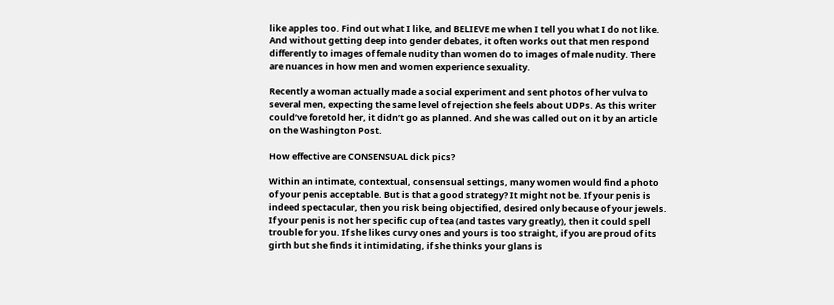like apples too. Find out what I like, and BELIEVE me when I tell you what I do not like. And without getting deep into gender debates, it often works out that men respond differently to images of female nudity than women do to images of male nudity. There are nuances in how men and women experience sexuality.

Recently a woman actually made a social experiment and sent photos of her vulva to several men, expecting the same level of rejection she feels about UDPs. As this writer could’ve foretold her, it didn’t go as planned. And she was called out on it by an article on the Washington Post.

How effective are CONSENSUAL dick pics?

Within an intimate, contextual, consensual settings, many women would find a photo of your penis acceptable. But is that a good strategy? It might not be. If your penis is indeed spectacular, then you risk being objectified, desired only because of your jewels. If your penis is not her specific cup of tea (and tastes vary greatly), then it could spell trouble for you. If she likes curvy ones and yours is too straight, if you are proud of its girth but she finds it intimidating, if she thinks your glans is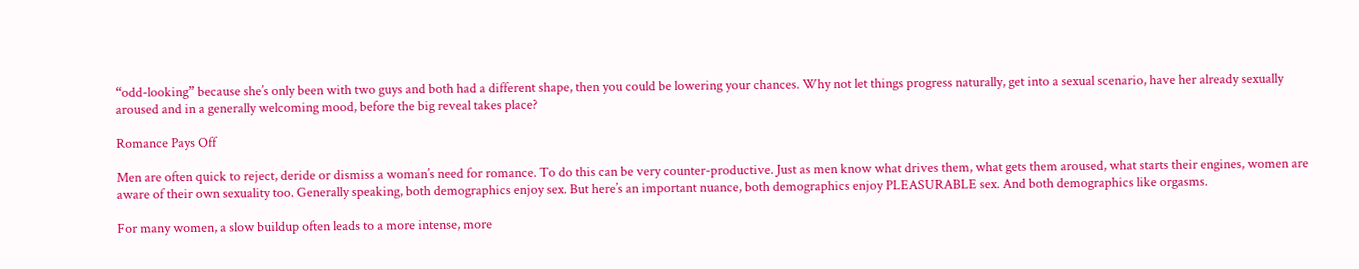“odd-looking” because she’s only been with two guys and both had a different shape, then you could be lowering your chances. Why not let things progress naturally, get into a sexual scenario, have her already sexually aroused and in a generally welcoming mood, before the big reveal takes place?

Romance Pays Off

Men are often quick to reject, deride or dismiss a woman’s need for romance. To do this can be very counter-productive. Just as men know what drives them, what gets them aroused, what starts their engines, women are aware of their own sexuality too. Generally speaking, both demographics enjoy sex. But here’s an important nuance, both demographics enjoy PLEASURABLE sex. And both demographics like orgasms.

For many women, a slow buildup often leads to a more intense, more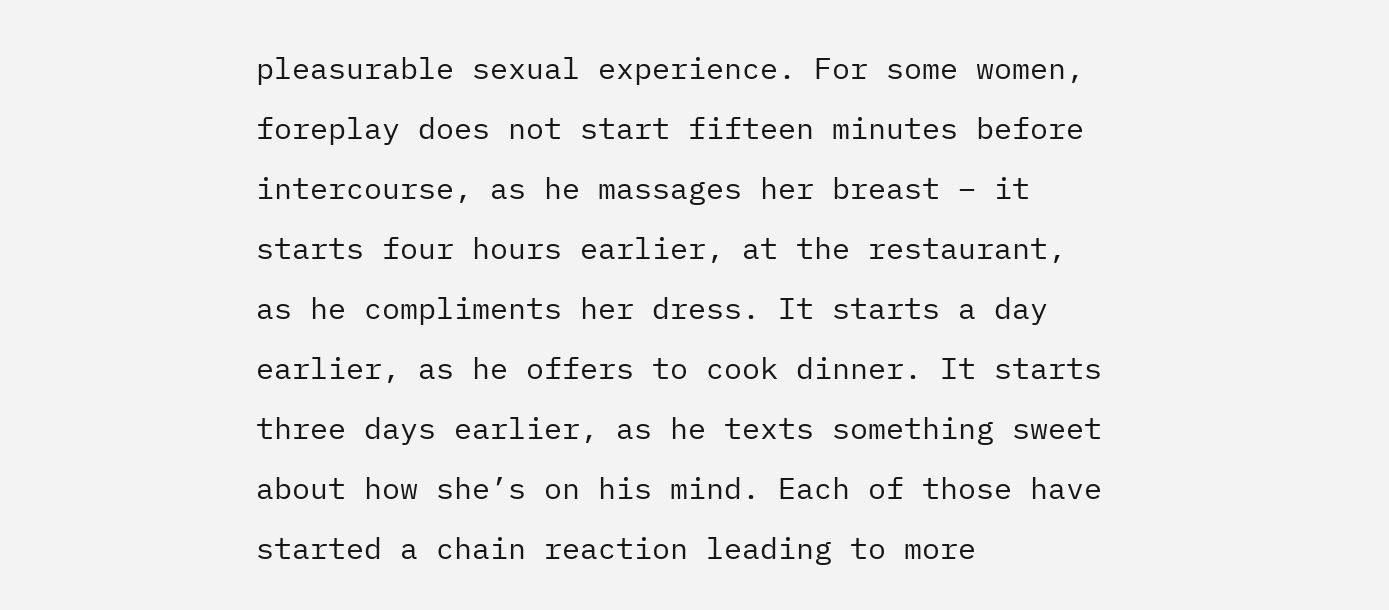pleasurable sexual experience. For some women, foreplay does not start fifteen minutes before intercourse, as he massages her breast – it starts four hours earlier, at the restaurant, as he compliments her dress. It starts a day earlier, as he offers to cook dinner. It starts three days earlier, as he texts something sweet about how she’s on his mind. Each of those have started a chain reaction leading to more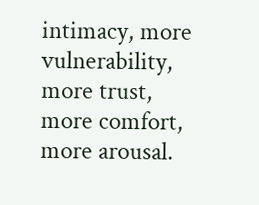intimacy, more vulnerability, more trust, more comfort, more arousal.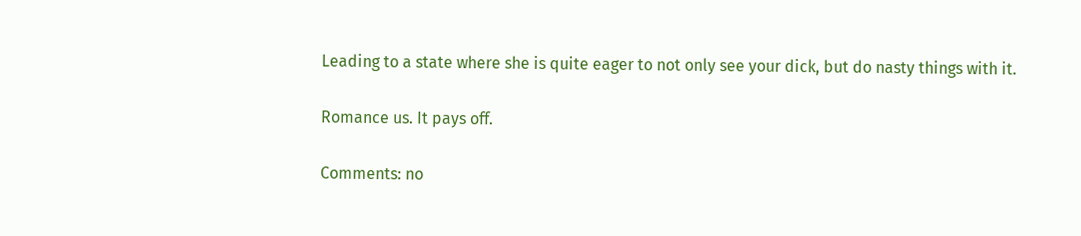Leading to a state where she is quite eager to not only see your dick, but do nasty things with it.

Romance us. It pays off.

Comments: no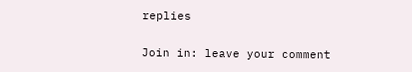replies

Join in: leave your comment